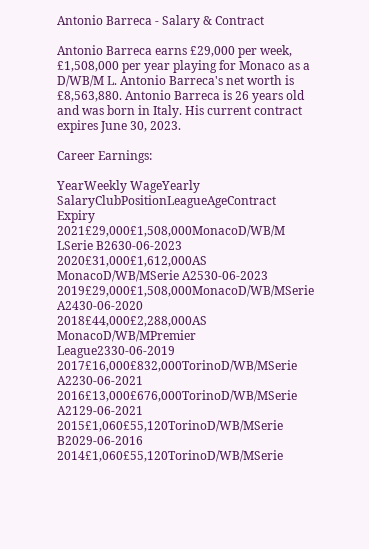Antonio Barreca - Salary & Contract

Antonio Barreca earns £29,000 per week, £1,508,000 per year playing for Monaco as a D/WB/M L. Antonio Barreca's net worth is £8,563,880. Antonio Barreca is 26 years old and was born in Italy. His current contract expires June 30, 2023.

Career Earnings:

YearWeekly WageYearly SalaryClubPositionLeagueAgeContract Expiry
2021£29,000£1,508,000MonacoD/WB/M LSerie B2630-06-2023
2020£31,000£1,612,000AS MonacoD/WB/MSerie A2530-06-2023
2019£29,000£1,508,000MonacoD/WB/MSerie A2430-06-2020
2018£44,000£2,288,000AS MonacoD/WB/MPremier League2330-06-2019
2017£16,000£832,000TorinoD/WB/MSerie A2230-06-2021
2016£13,000£676,000TorinoD/WB/MSerie A2129-06-2021
2015£1,060£55,120TorinoD/WB/MSerie B2029-06-2016
2014£1,060£55,120TorinoD/WB/MSerie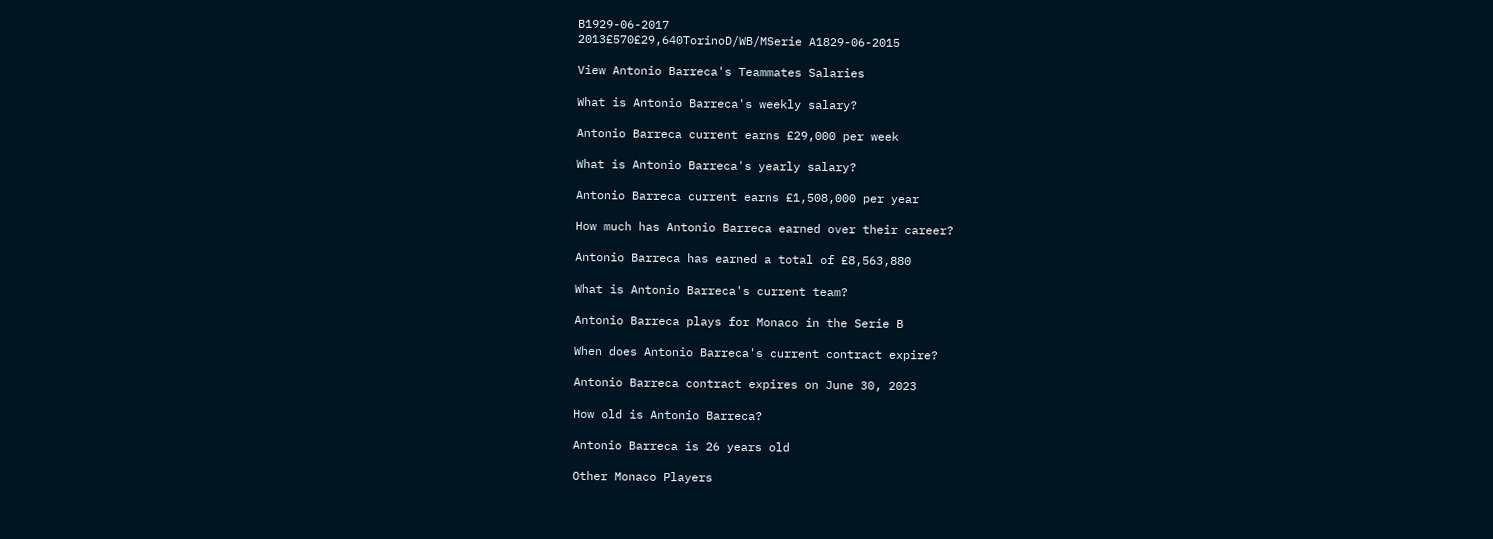B1929-06-2017
2013£570£29,640TorinoD/WB/MSerie A1829-06-2015

View Antonio Barreca's Teammates Salaries

What is Antonio Barreca's weekly salary?

Antonio Barreca current earns £29,000 per week

What is Antonio Barreca's yearly salary?

Antonio Barreca current earns £1,508,000 per year

How much has Antonio Barreca earned over their career?

Antonio Barreca has earned a total of £8,563,880

What is Antonio Barreca's current team?

Antonio Barreca plays for Monaco in the Serie B

When does Antonio Barreca's current contract expire?

Antonio Barreca contract expires on June 30, 2023

How old is Antonio Barreca?

Antonio Barreca is 26 years old

Other Monaco Players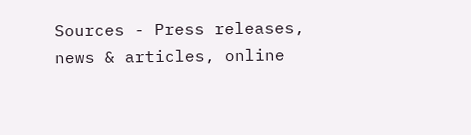Sources - Press releases, news & articles, online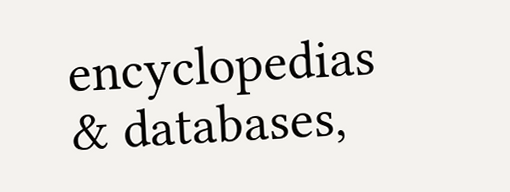encyclopedias & databases,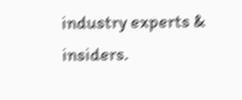industry experts & insiders.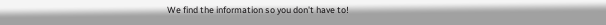We find the information so you don't have to!